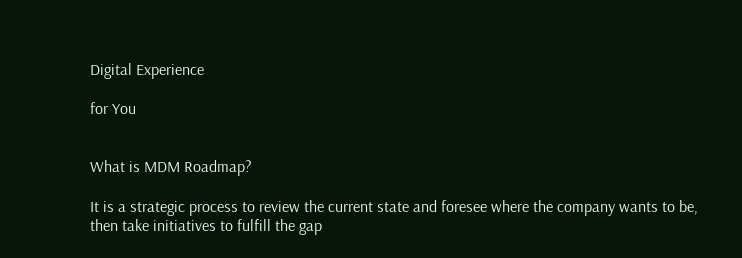Digital Experience

for You


What is MDM Roadmap?

It is a strategic process to review the current state and foresee where the company wants to be, then take initiatives to fulfill the gap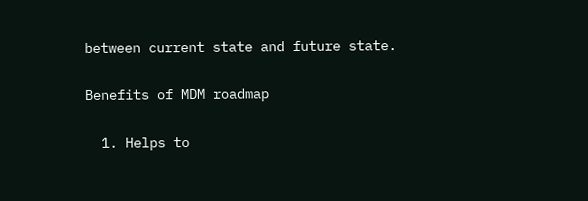between current state and future state.

Benefits of MDM roadmap

  1. Helps to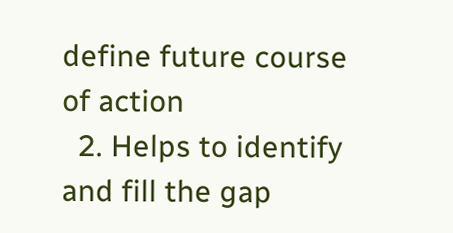define future course of action
  2. Helps to identify and fill the gap